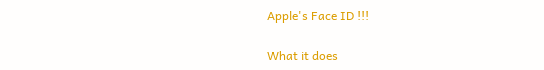Apple's Face ID !!!

What it does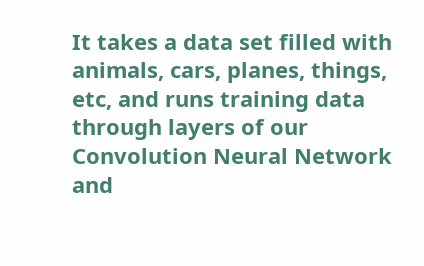It takes a data set filled with animals, cars, planes, things, etc, and runs training data through layers of our Convolution Neural Network and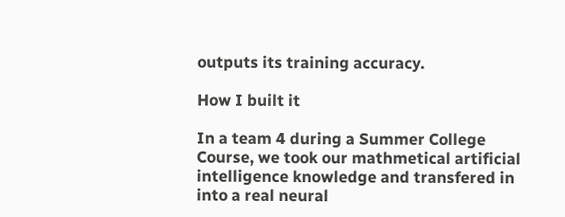outputs its training accuracy.

How I built it

In a team 4 during a Summer College Course, we took our mathmetical artificial intelligence knowledge and transfered in into a real neural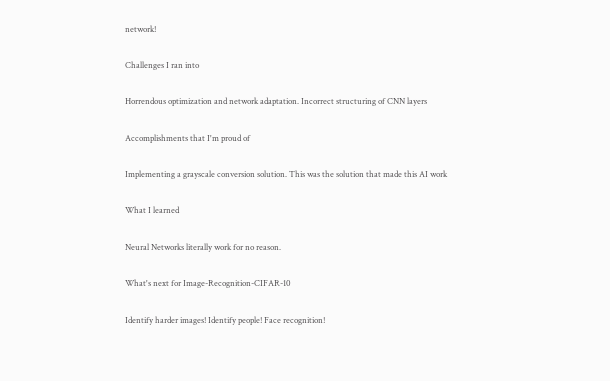network!

Challenges I ran into

Horrendous optimization and network adaptation. Incorrect structuring of CNN layers

Accomplishments that I'm proud of

Implementing a grayscale conversion solution. This was the solution that made this AI work

What I learned

Neural Networks literally work for no reason.

What's next for Image-Recognition-CIFAR-10

Identify harder images! Identify people! Face recognition!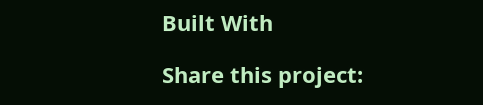Built With

Share this project: